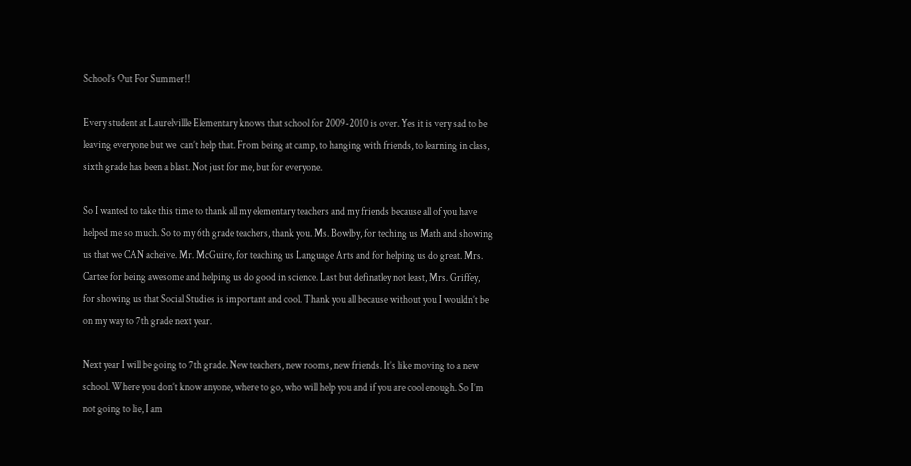School’s Out For Summer!!

Every student at Laurelvillle Elementary knows that school for 2009-2010 is over. Yes it is very sad to be leaving everyone but we  can’t help that. From being at camp, to hanging with friends, to learning in class, sixth grade has been a blast. Not just for me, but for everyone.

So I wanted to take this time to thank all my elementary teachers and my friends because all of you have helped me so much. So to my 6th grade teachers, thank you. Ms. Bowlby, for teching us Math and showing us that we CAN acheive. Mr. McGuire, for teaching us Language Arts and for helping us do great. Mrs. Cartee for being awesome and helping us do good in science. Last but definatley not least, Mrs. Griffey, for showing us that Social Studies is important and cool. Thank you all because without you I wouldn’t be on my way to 7th grade next year.

Next year I will be going to 7th grade. New teachers, new rooms, new friends. It’s like moving to a new school. Where you don’t know anyone, where to go, who will help you and if you are cool enough. So I’m not going to lie, I am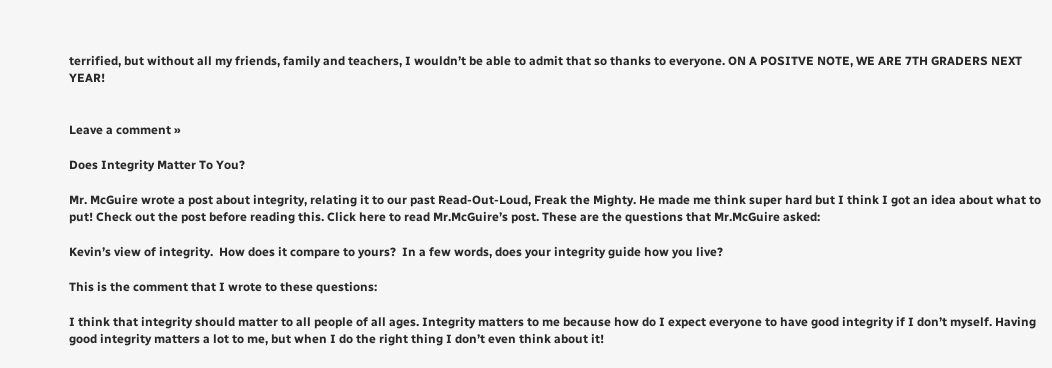terrified, but without all my friends, family and teachers, I wouldn’t be able to admit that so thanks to everyone. ON A POSITVE NOTE, WE ARE 7TH GRADERS NEXT YEAR!


Leave a comment »

Does Integrity Matter To You?

Mr. McGuire wrote a post about integrity, relating it to our past Read-Out-Loud, Freak the Mighty. He made me think super hard but I think I got an idea about what to put! Check out the post before reading this. Click here to read Mr.McGuire’s post. These are the questions that Mr.McGuire asked:

Kevin’s view of integrity.  How does it compare to yours?  In a few words, does your integrity guide how you live?

This is the comment that I wrote to these questions:

I think that integrity should matter to all people of all ages. Integrity matters to me because how do I expect everyone to have good integrity if I don’t myself. Having good integrity matters a lot to me, but when I do the right thing I don’t even think about it!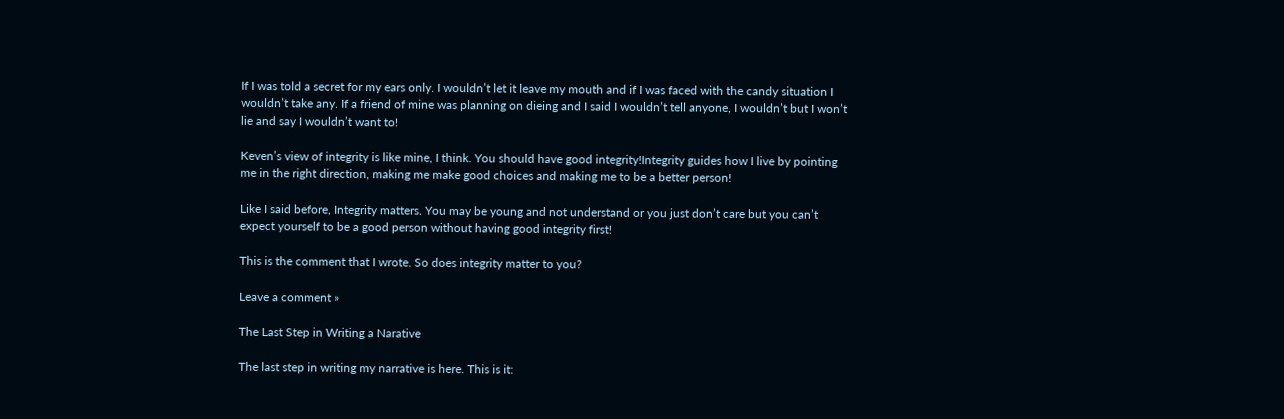If I was told a secret for my ears only. I wouldn’t let it leave my mouth and if I was faced with the candy situation I wouldn’t take any. If a friend of mine was planning on dieing and I said I wouldn’t tell anyone, I wouldn’t but I won’t lie and say I wouldn’t want to!

Keven’s view of integrity is like mine, I think. You should have good integrity!Integrity guides how I live by pointing me in the right direction, making me make good choices and making me to be a better person!

Like I said before, Integrity matters. You may be young and not understand or you just don’t care but you can’t expect yourself to be a good person without having good integrity first!

This is the comment that I wrote. So does integrity matter to you?

Leave a comment »

The Last Step in Writing a Narative

The last step in writing my narrative is here. This is it: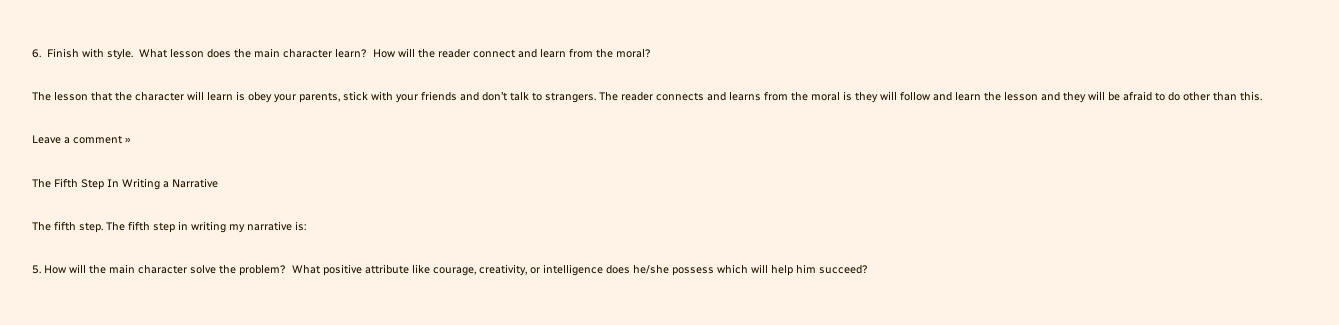6.  Finish with style.  What lesson does the main character learn?  How will the reader connect and learn from the moral?

The lesson that the character will learn is obey your parents, stick with your friends and don’t talk to strangers. The reader connects and learns from the moral is they will follow and learn the lesson and they will be afraid to do other than this.

Leave a comment »

The Fifth Step In Writing a Narrative

The fifth step. The fifth step in writing my narrative is:

5. How will the main character solve the problem?  What positive attribute like courage, creativity, or intelligence does he/she possess which will help him succeed?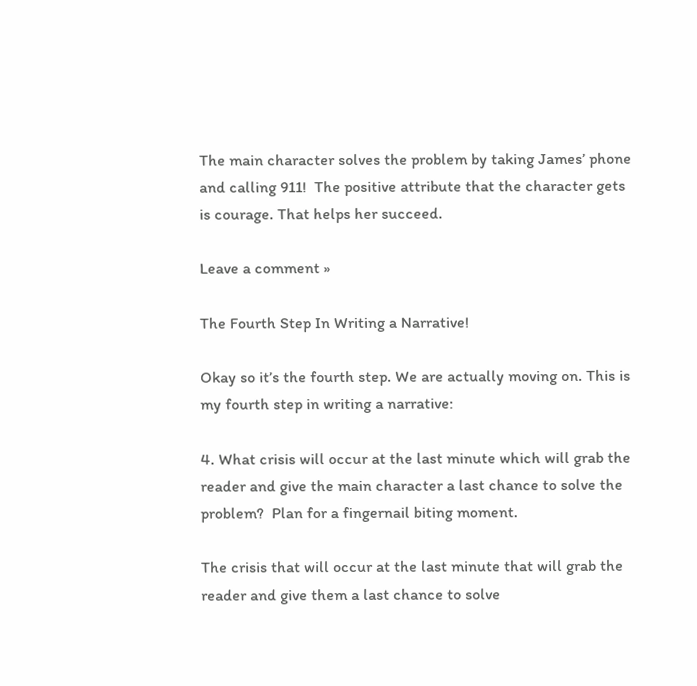The main character solves the problem by taking James’ phone and calling 911!  The positive attribute that the character gets is courage. That helps her succeed.

Leave a comment »

The Fourth Step In Writing a Narrative!

Okay so it’s the fourth step. We are actually moving on. This is my fourth step in writing a narrative:

4. What crisis will occur at the last minute which will grab the reader and give the main character a last chance to solve the problem?  Plan for a fingernail biting moment.

The crisis that will occur at the last minute that will grab the reader and give them a last chance to solve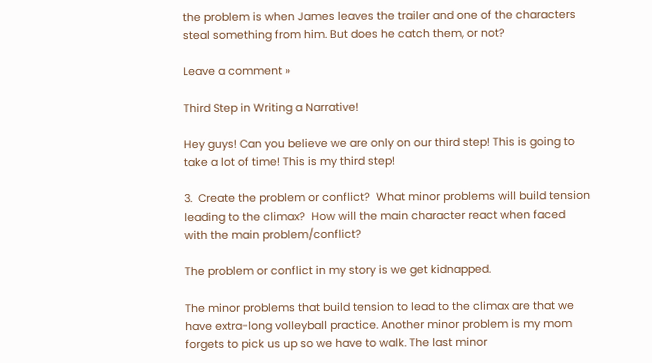the problem is when James leaves the trailer and one of the characters steal something from him. But does he catch them, or not?

Leave a comment »

Third Step in Writing a Narrative!

Hey guys! Can you believe we are only on our third step! This is going to take a lot of time! This is my third step!

3.  Create the problem or conflict?  What minor problems will build tension leading to the climax?  How will the main character react when faced with the main problem/conflict?

The problem or conflict in my story is we get kidnapped.

The minor problems that build tension to lead to the climax are that we have extra-long volleyball practice. Another minor problem is my mom forgets to pick us up so we have to walk. The last minor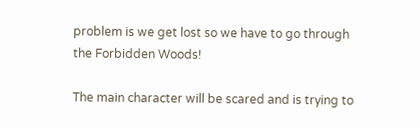problem is we get lost so we have to go through the Forbidden Woods!

The main character will be scared and is trying to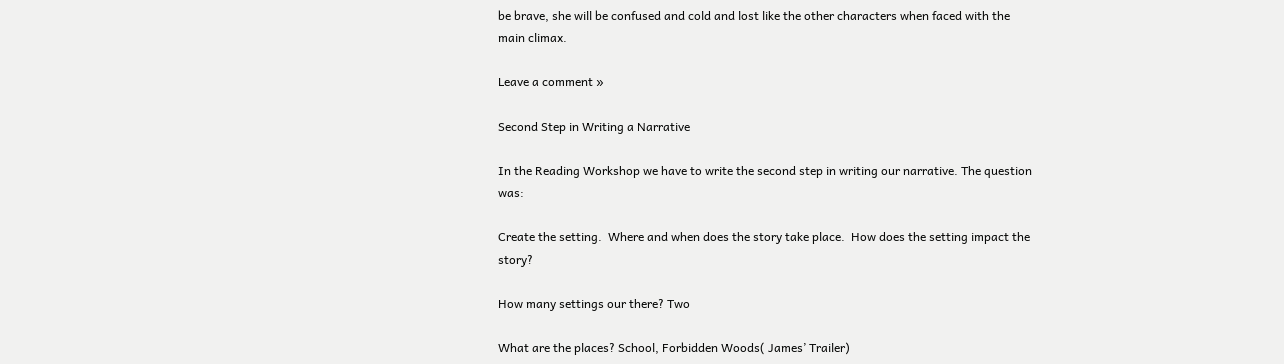be brave, she will be confused and cold and lost like the other characters when faced with the main climax.

Leave a comment »

Second Step in Writing a Narrative

In the Reading Workshop we have to write the second step in writing our narrative. The question was:

Create the setting.  Where and when does the story take place.  How does the setting impact the story?

How many settings our there? Two

What are the places? School, Forbidden Woods( James’ Trailer)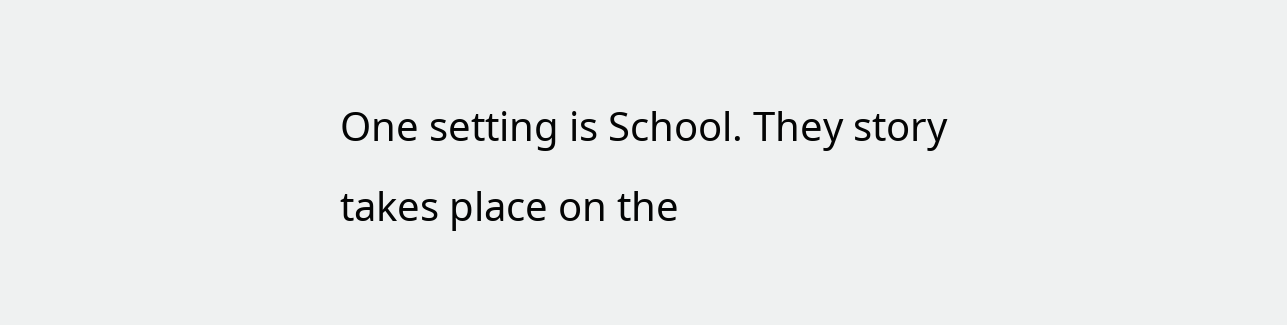One setting is School. They story takes place on the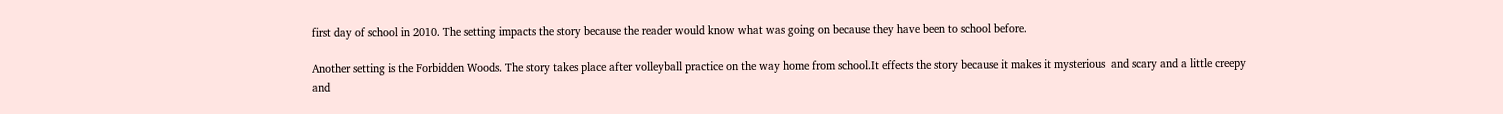first day of school in 2010. The setting impacts the story because the reader would know what was going on because they have been to school before.

Another setting is the Forbidden Woods. The story takes place after volleyball practice on the way home from school.It effects the story because it makes it mysterious  and scary and a little creepy and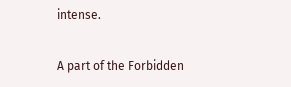intense.

A part of the Forbidden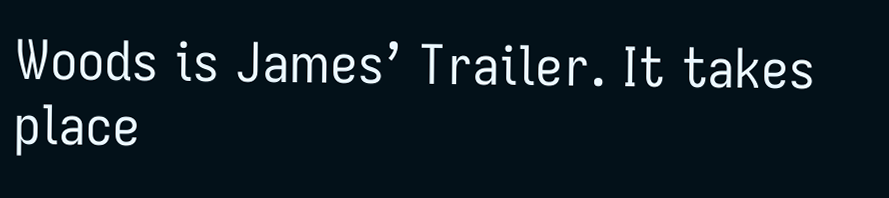Woods is James’ Trailer. It takes place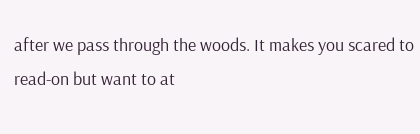after we pass through the woods. It makes you scared to read-on but want to at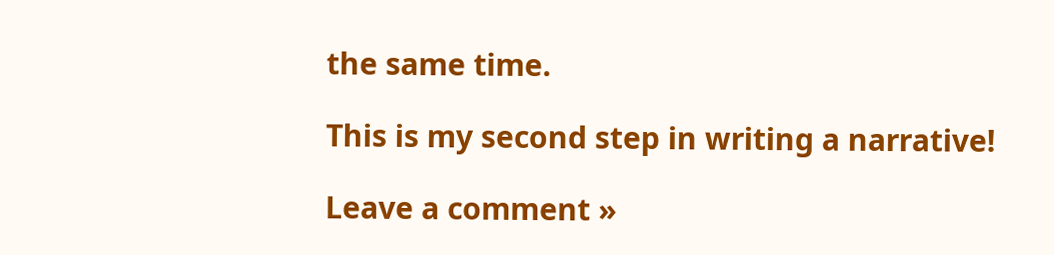the same time.

This is my second step in writing a narrative!

Leave a comment »